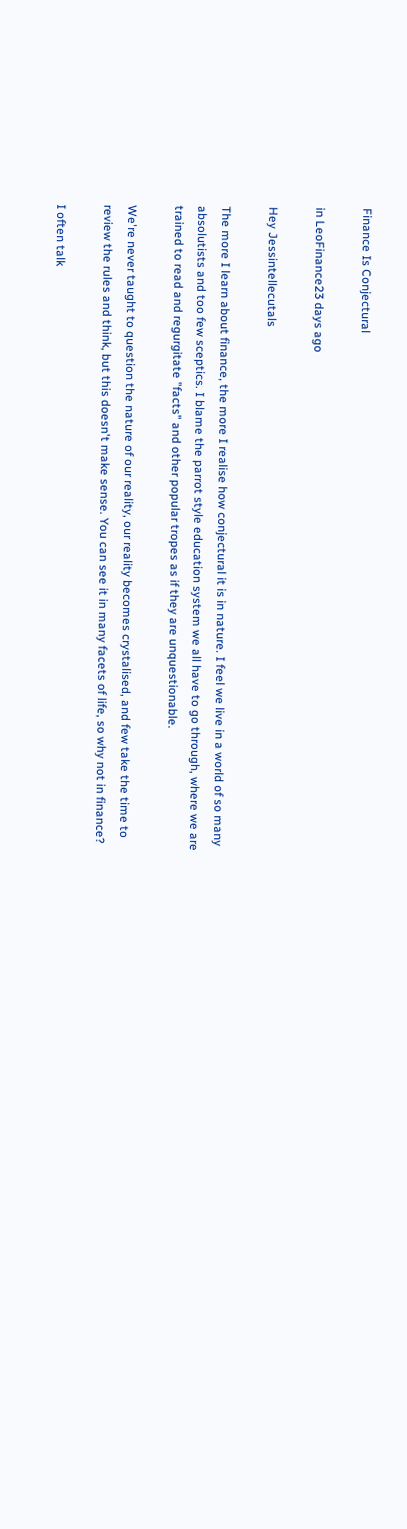Finance Is Conjectural

in LeoFinance23 days ago

Hey Jessintellecutals

The more I learn about finance, the more I realise how conjectural it is in nature. I feel we live in a world of so many absolutists and too few sceptics. I blame the parrot style education system we all have to go through, where we are trained to read and regurgitate "facts" and other popular tropes as if they are unquestionable.

We're never taught to question the nature of our reality, our reality becomes crystalised, and few take the time to review the rules and think, but this doesn't make sense. You can see it in many facets of life, so why not in finance?

I often talk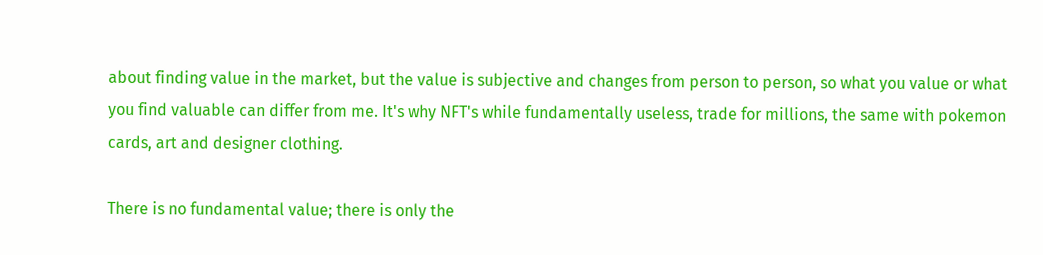about finding value in the market, but the value is subjective and changes from person to person, so what you value or what you find valuable can differ from me. It's why NFT's while fundamentally useless, trade for millions, the same with pokemon cards, art and designer clothing.

There is no fundamental value; there is only the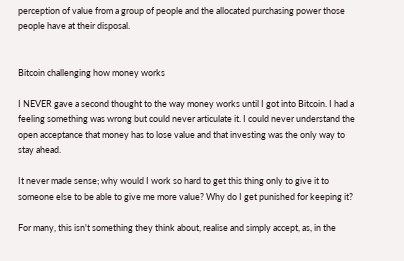perception of value from a group of people and the allocated purchasing power those people have at their disposal.


Bitcoin challenging how money works

I NEVER gave a second thought to the way money works until I got into Bitcoin. I had a feeling something was wrong but could never articulate it. I could never understand the open acceptance that money has to lose value and that investing was the only way to stay ahead.

It never made sense; why would I work so hard to get this thing only to give it to someone else to be able to give me more value? Why do I get punished for keeping it?

For many, this isn't something they think about, realise and simply accept, as, in the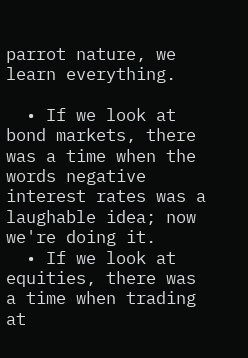parrot nature, we learn everything.

  • If we look at bond markets, there was a time when the words negative interest rates was a laughable idea; now we're doing it.
  • If we look at equities, there was a time when trading at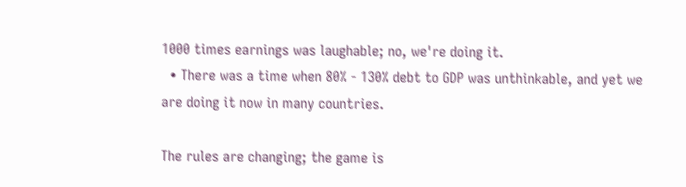1000 times earnings was laughable; no, we're doing it.
  • There was a time when 80% - 130% debt to GDP was unthinkable, and yet we are doing it now in many countries.

The rules are changing; the game is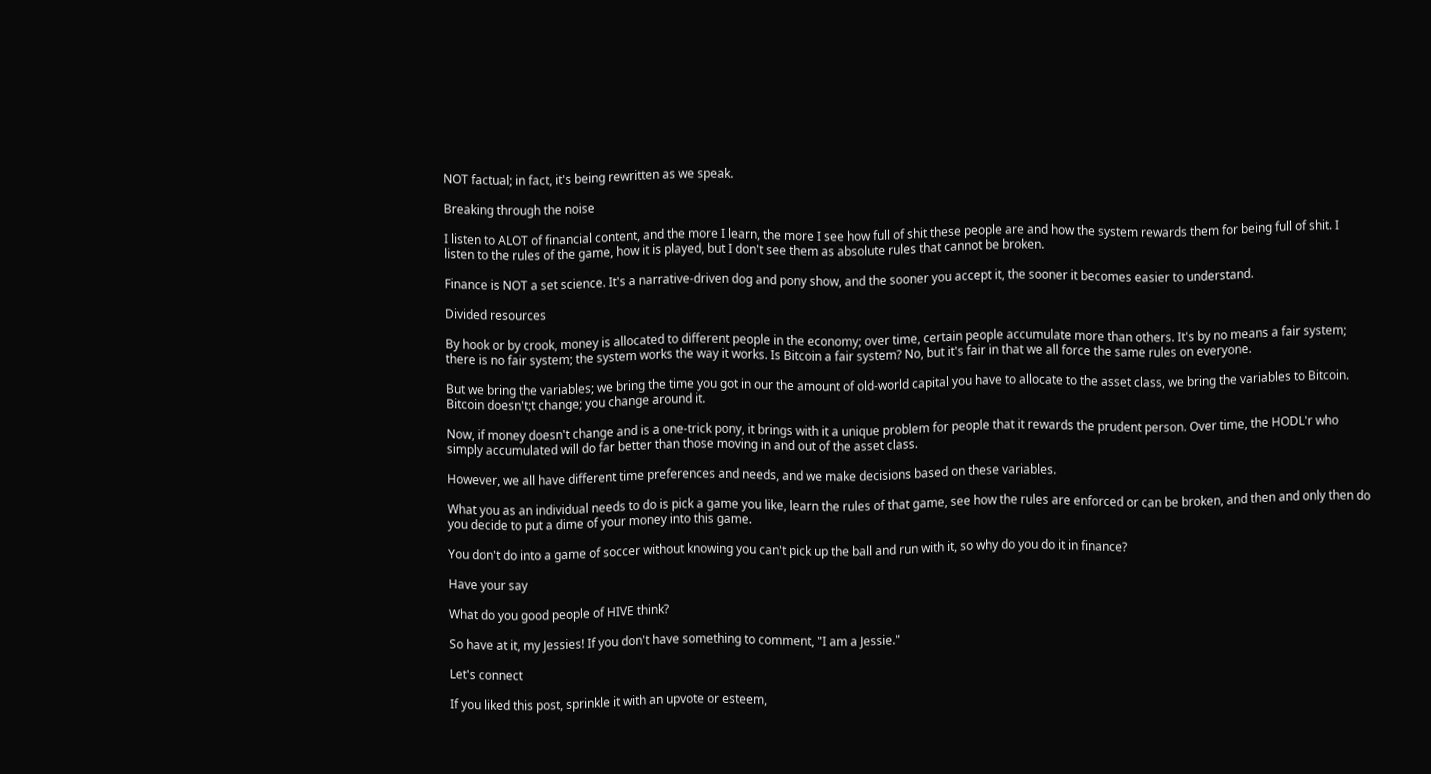NOT factual; in fact, it's being rewritten as we speak.

Breaking through the noise

I listen to ALOT of financial content, and the more I learn, the more I see how full of shit these people are and how the system rewards them for being full of shit. I listen to the rules of the game, how it is played, but I don't see them as absolute rules that cannot be broken.

Finance is NOT a set science. It's a narrative-driven dog and pony show, and the sooner you accept it, the sooner it becomes easier to understand.

Divided resources

By hook or by crook, money is allocated to different people in the economy; over time, certain people accumulate more than others. It's by no means a fair system; there is no fair system; the system works the way it works. Is Bitcoin a fair system? No, but it's fair in that we all force the same rules on everyone.

But we bring the variables; we bring the time you got in our the amount of old-world capital you have to allocate to the asset class, we bring the variables to Bitcoin. Bitcoin doesn't;t change; you change around it.

Now, if money doesn't change and is a one-trick pony, it brings with it a unique problem for people that it rewards the prudent person. Over time, the HODL'r who simply accumulated will do far better than those moving in and out of the asset class.

However, we all have different time preferences and needs, and we make decisions based on these variables.

What you as an individual needs to do is pick a game you like, learn the rules of that game, see how the rules are enforced or can be broken, and then and only then do you decide to put a dime of your money into this game.

You don't do into a game of soccer without knowing you can't pick up the ball and run with it, so why do you do it in finance?

Have your say

What do you good people of HIVE think?

So have at it, my Jessies! If you don't have something to comment, "I am a Jessie."

Let's connect

If you liked this post, sprinkle it with an upvote or esteem,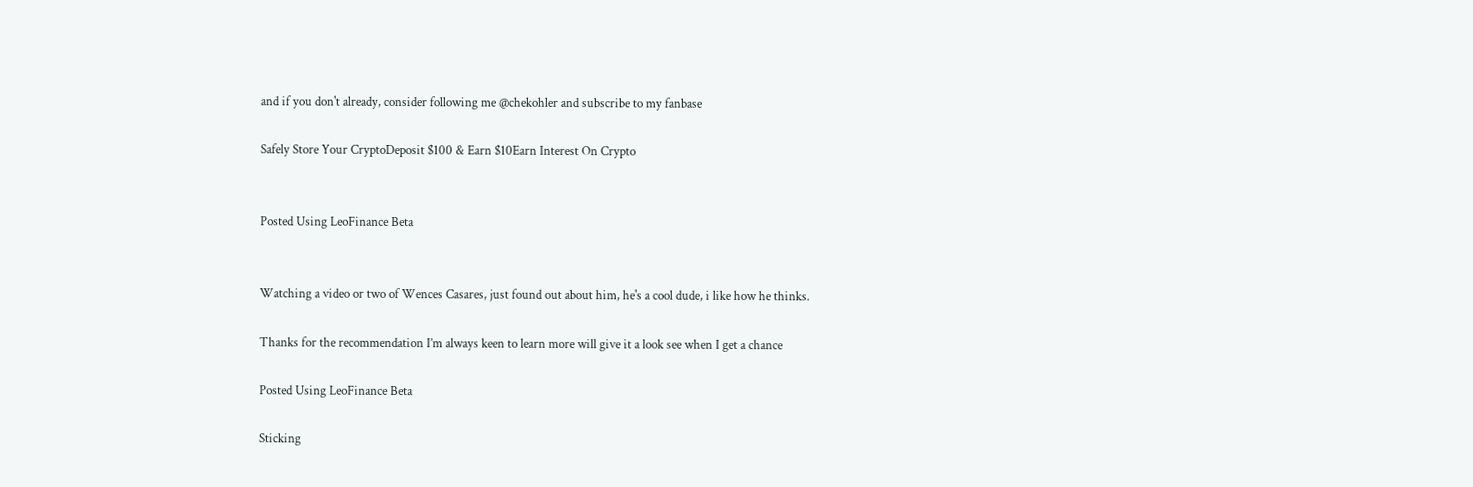and if you don't already, consider following me @chekohler and subscribe to my fanbase

Safely Store Your CryptoDeposit $100 & Earn $10Earn Interest On Crypto


Posted Using LeoFinance Beta


Watching a video or two of Wences Casares, just found out about him, he's a cool dude, i like how he thinks.

Thanks for the recommendation I’m always keen to learn more will give it a look see when I get a chance

Posted Using LeoFinance Beta

Sticking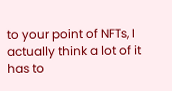to your point of NFTs, I actually think a lot of it has to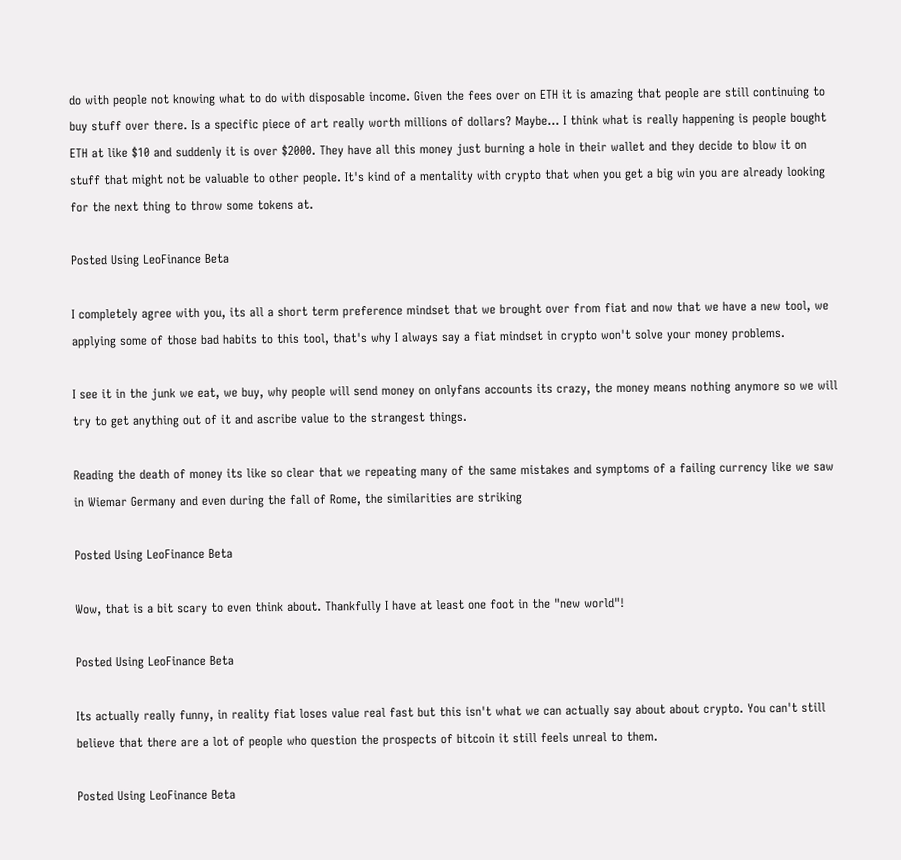do with people not knowing what to do with disposable income. Given the fees over on ETH it is amazing that people are still continuing to buy stuff over there. Is a specific piece of art really worth millions of dollars? Maybe... I think what is really happening is people bought ETH at like $10 and suddenly it is over $2000. They have all this money just burning a hole in their wallet and they decide to blow it on stuff that might not be valuable to other people. It's kind of a mentality with crypto that when you get a big win you are already looking for the next thing to throw some tokens at.

Posted Using LeoFinance Beta

I completely agree with you, its all a short term preference mindset that we brought over from fiat and now that we have a new tool, we applying some of those bad habits to this tool, that's why I always say a fiat mindset in crypto won't solve your money problems.

I see it in the junk we eat, we buy, why people will send money on onlyfans accounts its crazy, the money means nothing anymore so we will try to get anything out of it and ascribe value to the strangest things.

Reading the death of money its like so clear that we repeating many of the same mistakes and symptoms of a failing currency like we saw in Wiemar Germany and even during the fall of Rome, the similarities are striking

Posted Using LeoFinance Beta

Wow, that is a bit scary to even think about. Thankfully I have at least one foot in the "new world"!

Posted Using LeoFinance Beta

Its actually really funny, in reality fiat loses value real fast but this isn't what we can actually say about about crypto. You can't still believe that there are a lot of people who question the prospects of bitcoin it still feels unreal to them.

Posted Using LeoFinance Beta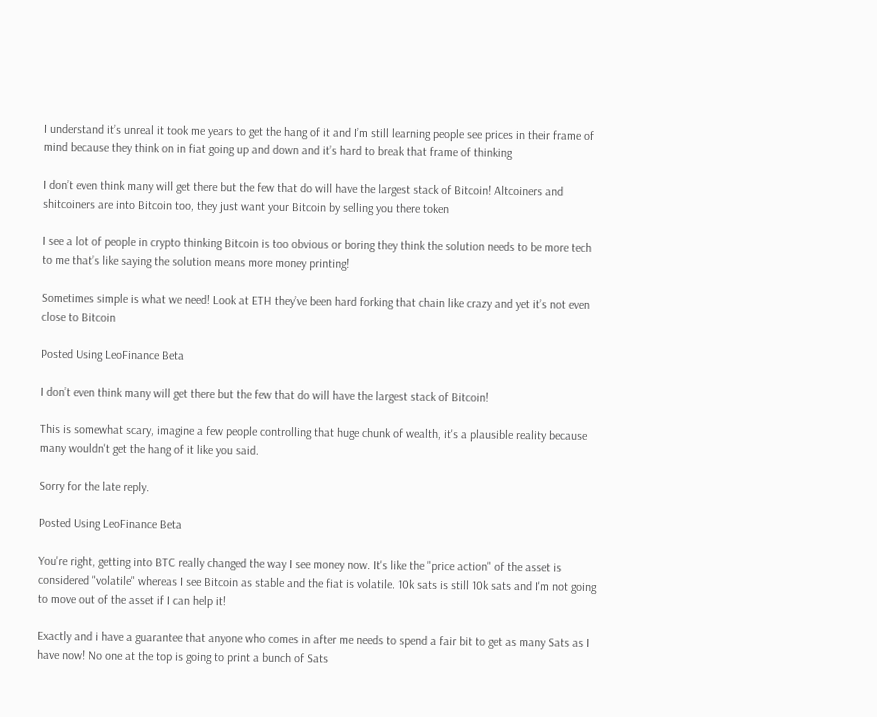I understand it’s unreal it took me years to get the hang of it and I’m still learning people see prices in their frame of mind because they think on in fiat going up and down and it’s hard to break that frame of thinking

I don’t even think many will get there but the few that do will have the largest stack of Bitcoin! Altcoiners and shitcoiners are into Bitcoin too, they just want your Bitcoin by selling you there token

I see a lot of people in crypto thinking Bitcoin is too obvious or boring they think the solution needs to be more tech to me that’s like saying the solution means more money printing!

Sometimes simple is what we need! Look at ETH they’ve been hard forking that chain like crazy and yet it’s not even close to Bitcoin

Posted Using LeoFinance Beta

I don’t even think many will get there but the few that do will have the largest stack of Bitcoin!

This is somewhat scary, imagine a few people controlling that huge chunk of wealth, it's a plausible reality because many wouldn't get the hang of it like you said.

Sorry for the late reply.

Posted Using LeoFinance Beta

You're right, getting into BTC really changed the way I see money now. It's like the "price action" of the asset is considered "volatile" whereas I see Bitcoin as stable and the fiat is volatile. 10k sats is still 10k sats and I'm not going to move out of the asset if I can help it!

Exactly and i have a guarantee that anyone who comes in after me needs to spend a fair bit to get as many Sats as I have now! No one at the top is going to print a bunch of Sats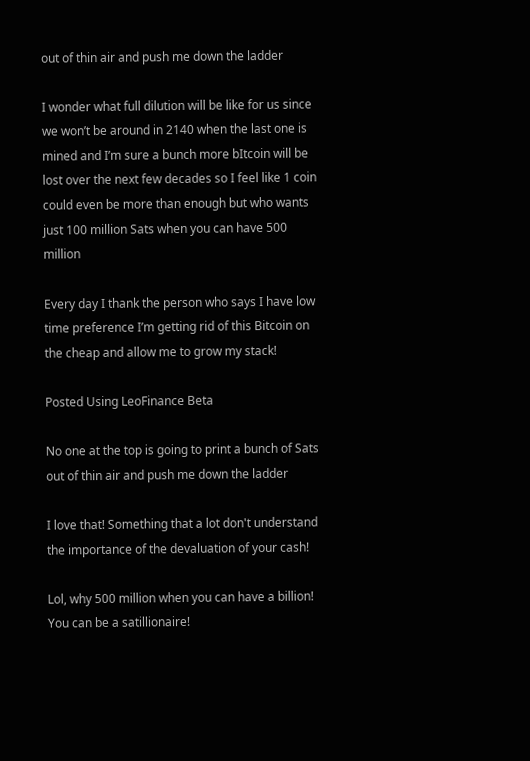out of thin air and push me down the ladder

I wonder what full dilution will be like for us since we won’t be around in 2140 when the last one is mined and I’m sure a bunch more bItcoin will be lost over the next few decades so I feel like 1 coin could even be more than enough but who wants just 100 million Sats when you can have 500 million

Every day I thank the person who says I have low time preference I’m getting rid of this Bitcoin on the cheap and allow me to grow my stack!

Posted Using LeoFinance Beta

No one at the top is going to print a bunch of Sats out of thin air and push me down the ladder

I love that! Something that a lot don't understand the importance of the devaluation of your cash!

Lol, why 500 million when you can have a billion! You can be a satillionaire!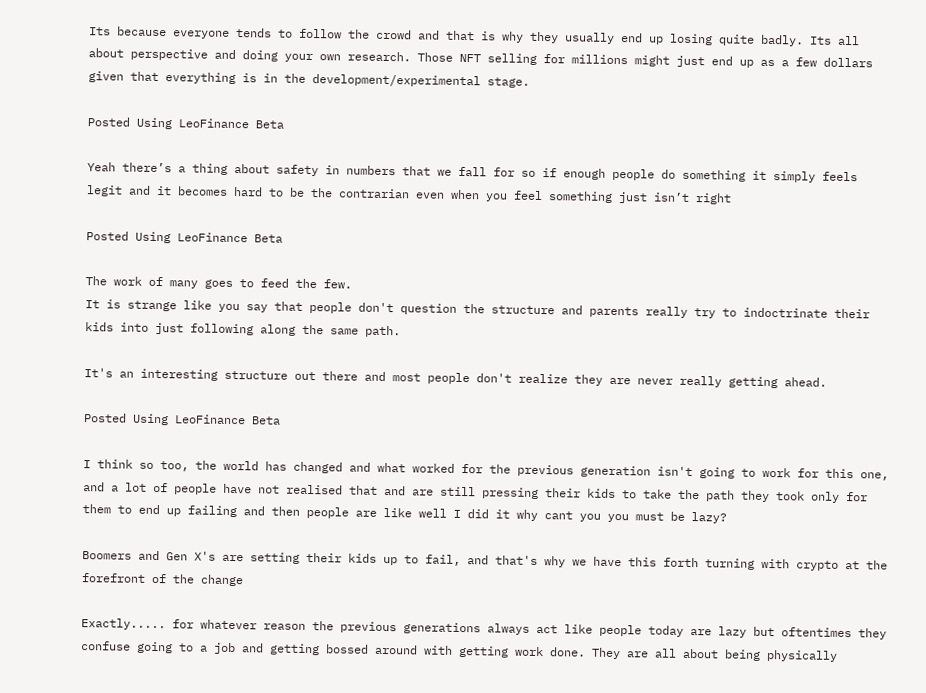Its because everyone tends to follow the crowd and that is why they usually end up losing quite badly. Its all about perspective and doing your own research. Those NFT selling for millions might just end up as a few dollars given that everything is in the development/experimental stage.

Posted Using LeoFinance Beta

Yeah there’s a thing about safety in numbers that we fall for so if enough people do something it simply feels legit and it becomes hard to be the contrarian even when you feel something just isn’t right

Posted Using LeoFinance Beta

The work of many goes to feed the few.
It is strange like you say that people don't question the structure and parents really try to indoctrinate their kids into just following along the same path.

It's an interesting structure out there and most people don't realize they are never really getting ahead.

Posted Using LeoFinance Beta

I think so too, the world has changed and what worked for the previous generation isn't going to work for this one, and a lot of people have not realised that and are still pressing their kids to take the path they took only for them to end up failing and then people are like well I did it why cant you you must be lazy?

Boomers and Gen X's are setting their kids up to fail, and that's why we have this forth turning with crypto at the forefront of the change

Exactly..... for whatever reason the previous generations always act like people today are lazy but oftentimes they confuse going to a job and getting bossed around with getting work done. They are all about being physically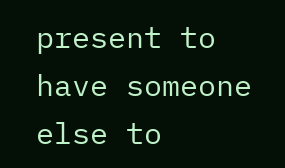present to have someone else to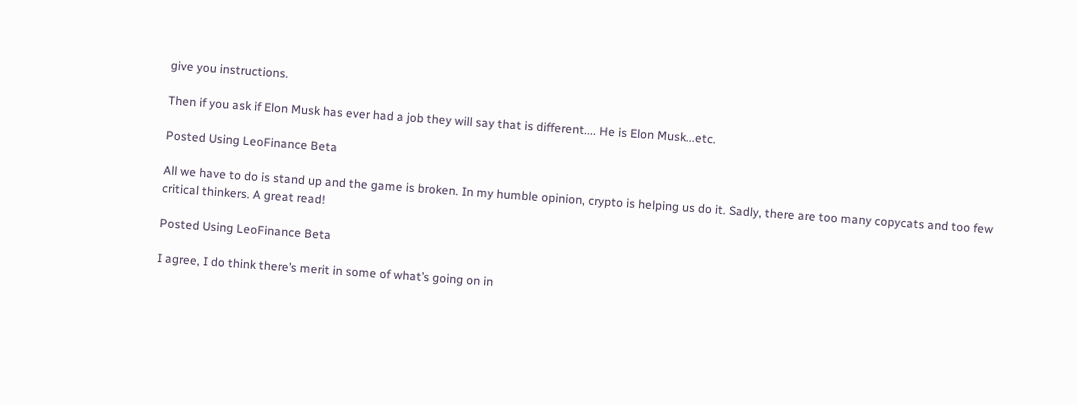give you instructions.

Then if you ask if Elon Musk has ever had a job they will say that is different.... He is Elon Musk...etc.

Posted Using LeoFinance Beta

All we have to do is stand up and the game is broken. In my humble opinion, crypto is helping us do it. Sadly, there are too many copycats and too few critical thinkers. A great read!

Posted Using LeoFinance Beta

I agree, I do think there’s merit in some of what’s going on in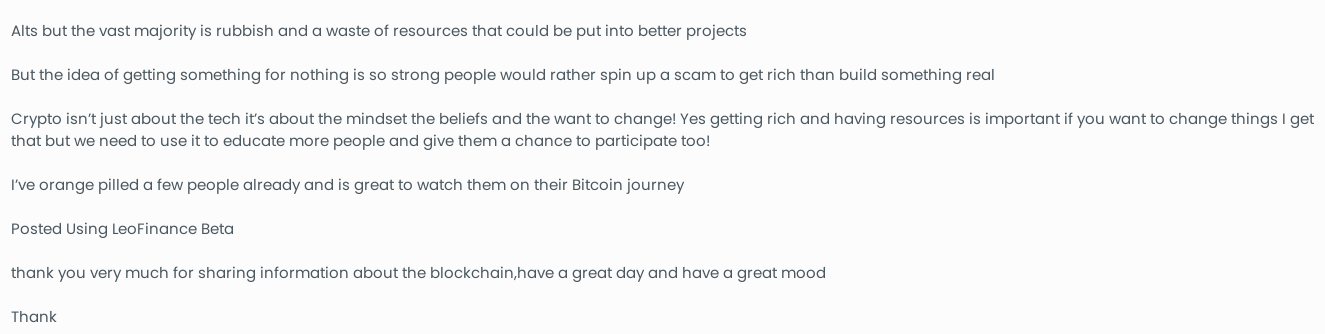Alts but the vast majority is rubbish and a waste of resources that could be put into better projects

But the idea of getting something for nothing is so strong people would rather spin up a scam to get rich than build something real

Crypto isn’t just about the tech it’s about the mindset the beliefs and the want to change! Yes getting rich and having resources is important if you want to change things I get that but we need to use it to educate more people and give them a chance to participate too!

I’ve orange pilled a few people already and is great to watch them on their Bitcoin journey

Posted Using LeoFinance Beta

thank you very much for sharing information about the blockchain,have a great day and have a great mood

Thank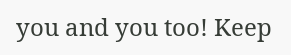you and you too! Keep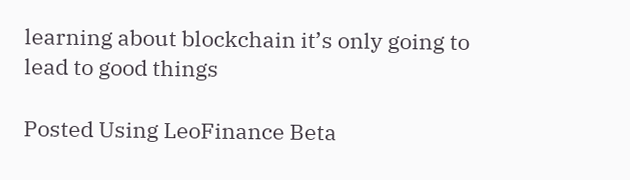learning about blockchain it’s only going to lead to good things

Posted Using LeoFinance Beta